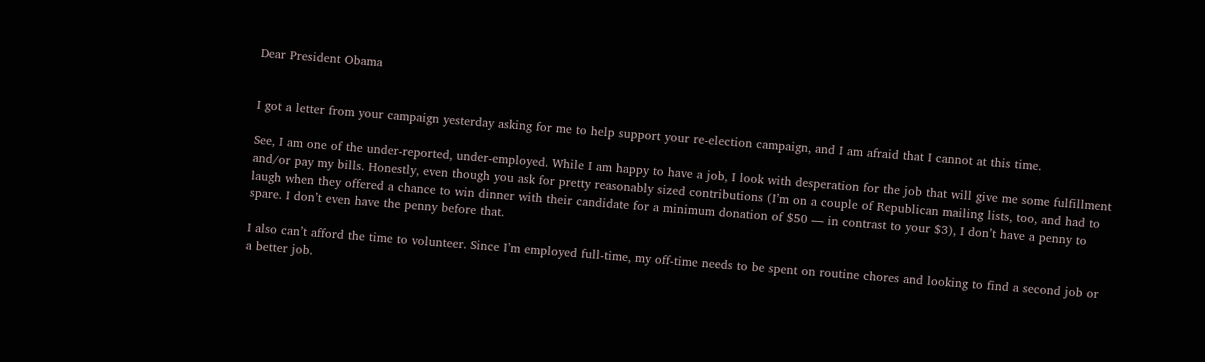Dear President Obama


I got a letter from your campaign yesterday asking for me to help support your re-election campaign, and I am afraid that I cannot at this time.

See, I am one of the under-reported, under-employed. While I am happy to have a job, I look with desperation for the job that will give me some fulfillment and/or pay my bills. Honestly, even though you ask for pretty reasonably sized contributions (I’m on a couple of Republican mailing lists, too, and had to laugh when they offered a chance to win dinner with their candidate for a minimum donation of $50 — in contrast to your $3), I don’t have a penny to spare. I don’t even have the penny before that.

I also can’t afford the time to volunteer. Since I’m employed full-time, my off-time needs to be spent on routine chores and looking to find a second job or a better job.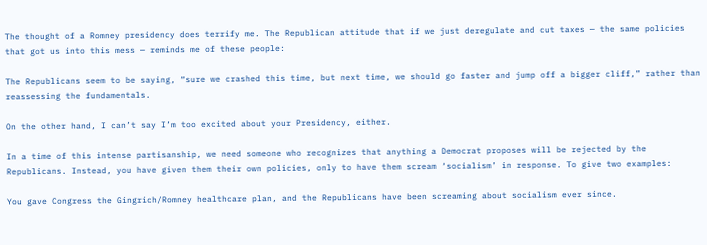The thought of a Romney presidency does terrify me. The Republican attitude that if we just deregulate and cut taxes — the same policies that got us into this mess — reminds me of these people:

The Republicans seem to be saying, “sure we crashed this time, but next time, we should go faster and jump off a bigger cliff,” rather than reassessing the fundamentals.

On the other hand, I can’t say I’m too excited about your Presidency, either.

In a time of this intense partisanship, we need someone who recognizes that anything a Democrat proposes will be rejected by the Republicans. Instead, you have given them their own policies, only to have them scream ‘socialism’ in response. To give two examples:

You gave Congress the Gingrich/Romney healthcare plan, and the Republicans have been screaming about socialism ever since.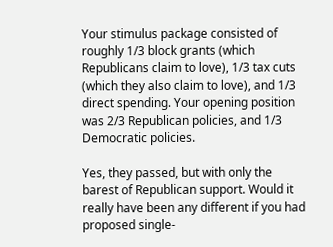Your stimulus package consisted of roughly 1/3 block grants (which Republicans claim to love), 1/3 tax cuts (which they also claim to love), and 1/3 direct spending. Your opening position was 2/3 Republican policies, and 1/3 Democratic policies.

Yes, they passed, but with only the barest of Republican support. Would it really have been any different if you had proposed single-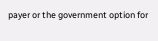payer or the government option for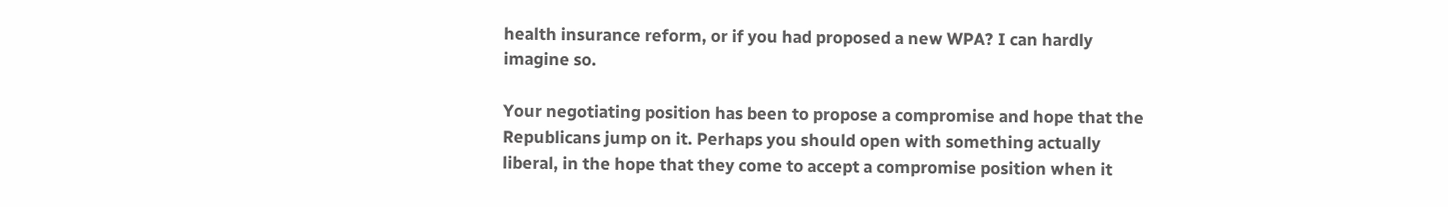health insurance reform, or if you had proposed a new WPA? I can hardly imagine so.

Your negotiating position has been to propose a compromise and hope that the Republicans jump on it. Perhaps you should open with something actually liberal, in the hope that they come to accept a compromise position when it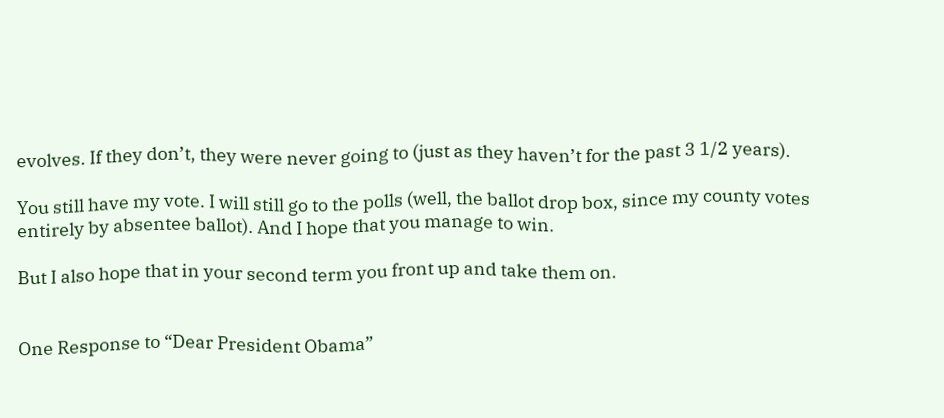evolves. If they don’t, they were never going to (just as they haven’t for the past 3 1/2 years).

You still have my vote. I will still go to the polls (well, the ballot drop box, since my county votes entirely by absentee ballot). And I hope that you manage to win.

But I also hope that in your second term you front up and take them on.


One Response to “Dear President Obama”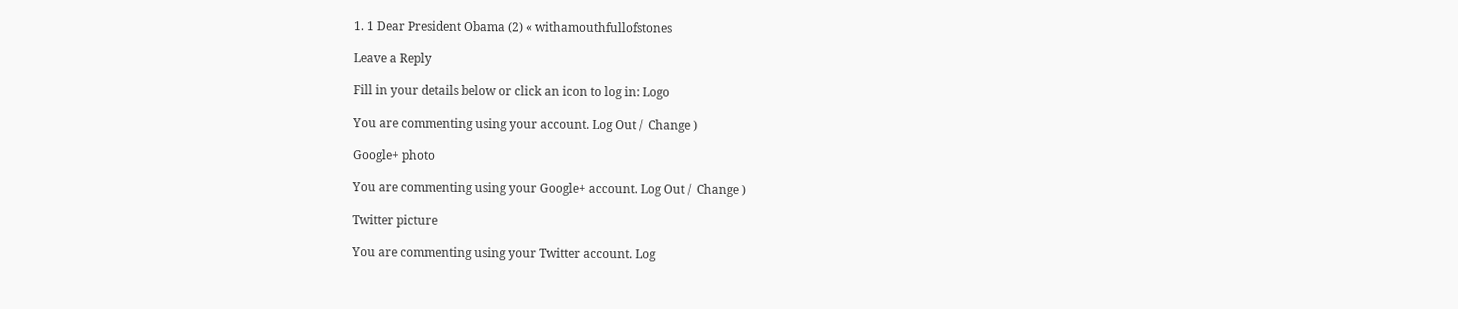1. 1 Dear President Obama (2) « withamouthfullofstones

Leave a Reply

Fill in your details below or click an icon to log in: Logo

You are commenting using your account. Log Out /  Change )

Google+ photo

You are commenting using your Google+ account. Log Out /  Change )

Twitter picture

You are commenting using your Twitter account. Log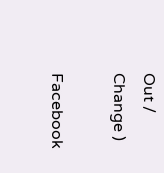Out /  Change )

Facebook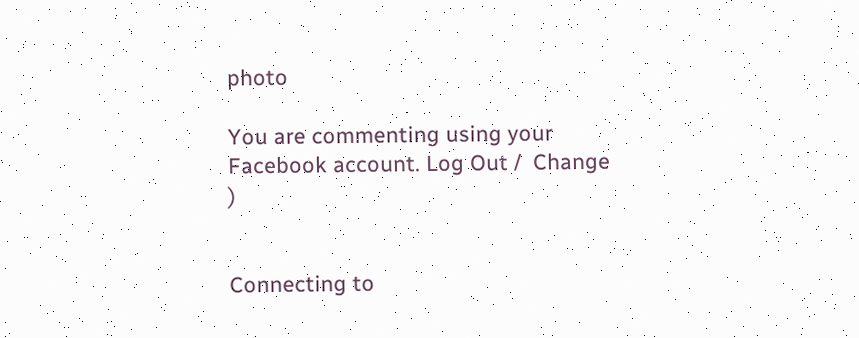photo

You are commenting using your Facebook account. Log Out /  Change )


Connecting to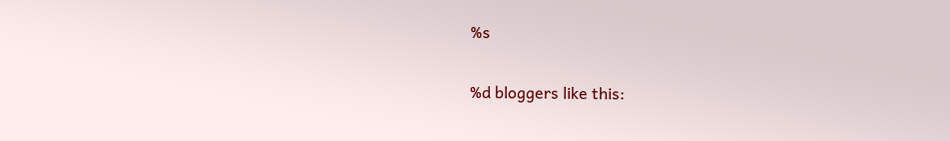%s

%d bloggers like this: